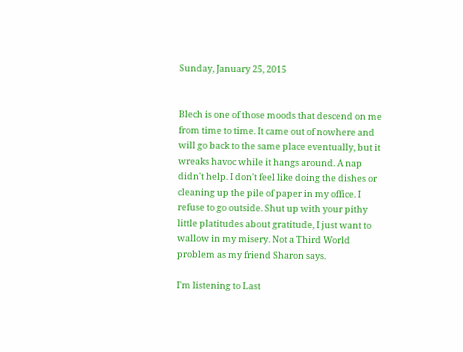Sunday, January 25, 2015


Blech is one of those moods that descend on me from time to time. It came out of nowhere and will go back to the same place eventually, but it wreaks havoc while it hangs around. A nap didn't help. I don't feel like doing the dishes or cleaning up the pile of paper in my office. I refuse to go outside. Shut up with your pithy little platitudes about gratitude, I just want to wallow in my misery. Not a Third World problem as my friend Sharon says.

I'm listening to Last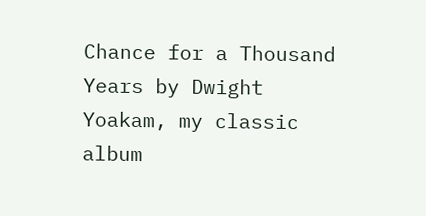Chance for a Thousand Years by Dwight Yoakam, my classic album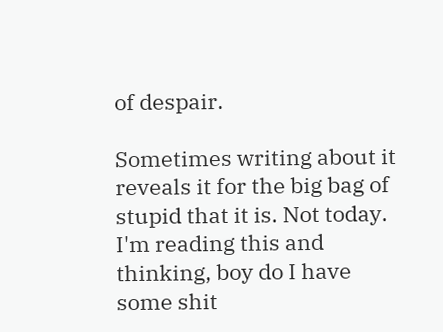of despair.

Sometimes writing about it reveals it for the big bag of stupid that it is. Not today. I'm reading this and thinking, boy do I have some shit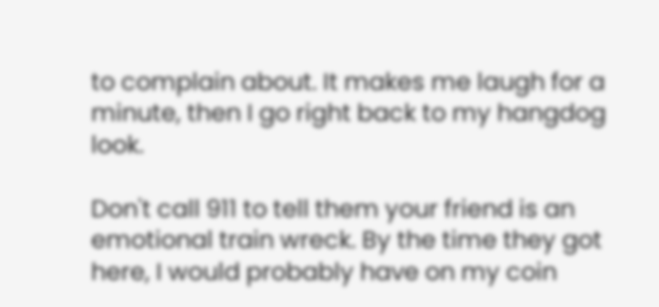to complain about. It makes me laugh for a minute, then I go right back to my hangdog look.

Don't call 911 to tell them your friend is an emotional train wreck. By the time they got here, I would probably have on my coin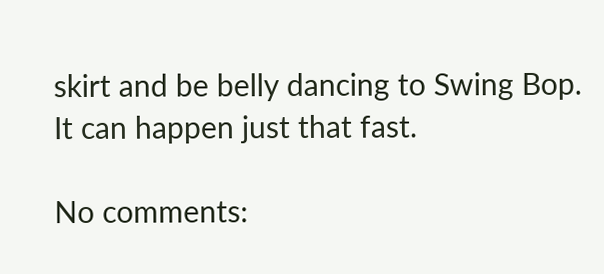skirt and be belly dancing to Swing Bop. It can happen just that fast.

No comments: